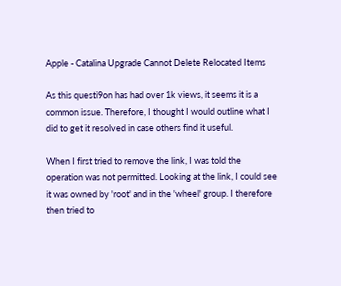Apple - Catalina Upgrade Cannot Delete Relocated Items

As this questi9on has had over 1k views, it seems it is a common issue. Therefore, I thought I would outline what I did to get it resolved in case others find it useful.

When I first tried to remove the link, I was told the operation was not permitted. Looking at the link, I could see it was owned by 'root' and in the 'wheel' group. I therefore then tried to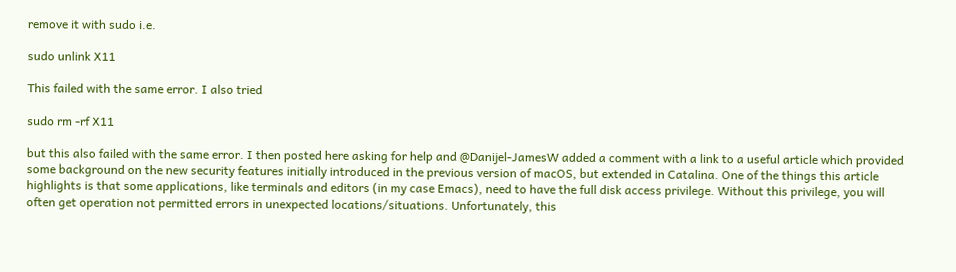remove it with sudo i.e.

sudo unlink X11

This failed with the same error. I also tried

sudo rm -rf X11

but this also failed with the same error. I then posted here asking for help and @Danijel-JamesW added a comment with a link to a useful article which provided some background on the new security features initially introduced in the previous version of macOS, but extended in Catalina. One of the things this article highlights is that some applications, like terminals and editors (in my case Emacs), need to have the full disk access privilege. Without this privilege, you will often get operation not permitted errors in unexpected locations/situations. Unfortunately, this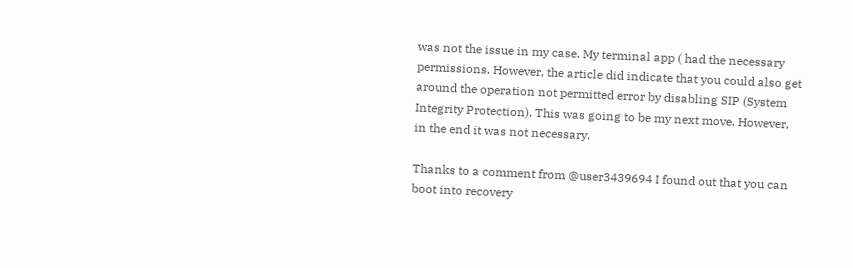was not the issue in my case. My terminal app ( had the necessary permissions. However, the article did indicate that you could also get around the operation not permitted error by disabling SIP (System Integrity Protection). This was going to be my next move. However, in the end it was not necessary.

Thanks to a comment from @user3439694 I found out that you can boot into recovery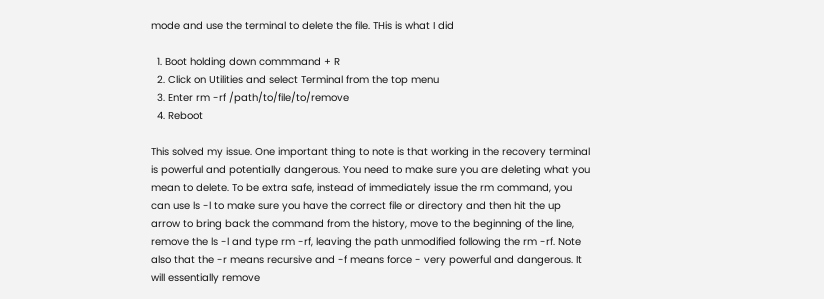mode and use the terminal to delete the file. THis is what I did

  1. Boot holding down commmand + R
  2. Click on Utilities and select Terminal from the top menu
  3. Enter rm -rf /path/to/file/to/remove
  4. Reboot

This solved my issue. One important thing to note is that working in the recovery terminal is powerful and potentially dangerous. You need to make sure you are deleting what you mean to delete. To be extra safe, instead of immediately issue the rm command, you can use ls -l to make sure you have the correct file or directory and then hit the up arrow to bring back the command from the history, move to the beginning of the line, remove the ls -l and type rm -rf, leaving the path unmodified following the rm -rf. Note also that the -r means recursive and -f means force - very powerful and dangerous. It will essentially remove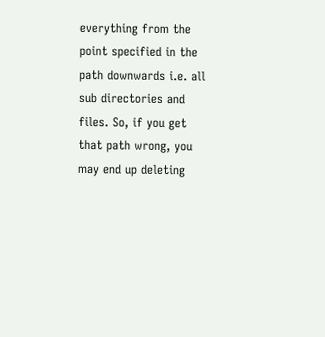everything from the point specified in the path downwards i.e. all sub directories and files. So, if you get that path wrong, you may end up deleting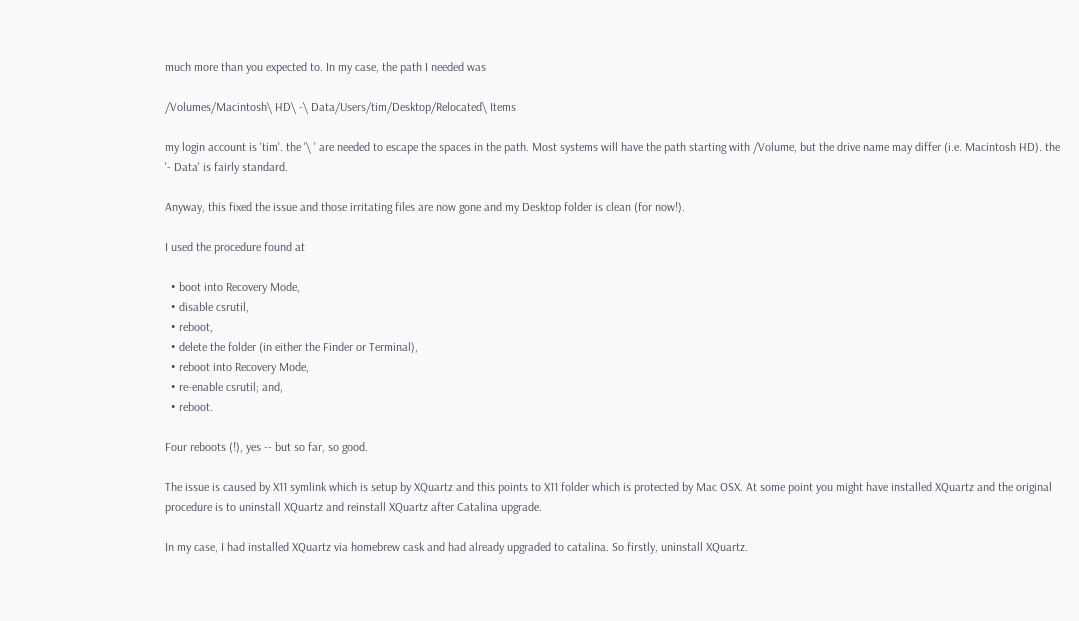much more than you expected to. In my case, the path I needed was

/Volumes/Macintosh\ HD\ -\ Data/Users/tim/Desktop/Relocated\ Items

my login account is 'tim'. the '\ ' are needed to escape the spaces in the path. Most systems will have the path starting with /Volume, but the drive name may differ (i.e. Macintosh HD). the '- Data' is fairly standard.

Anyway, this fixed the issue and those irritating files are now gone and my Desktop folder is clean (for now!).

I used the procedure found at

  • boot into Recovery Mode,
  • disable csrutil,
  • reboot,
  • delete the folder (in either the Finder or Terminal),
  • reboot into Recovery Mode,
  • re-enable csrutil; and,
  • reboot.

Four reboots (!), yes -- but so far, so good.

The issue is caused by X11 symlink which is setup by XQuartz and this points to X11 folder which is protected by Mac OSX. At some point you might have installed XQuartz and the original procedure is to uninstall XQuartz and reinstall XQuartz after Catalina upgrade.

In my case, I had installed XQuartz via homebrew cask and had already upgraded to catalina. So firstly, uninstall XQuartz.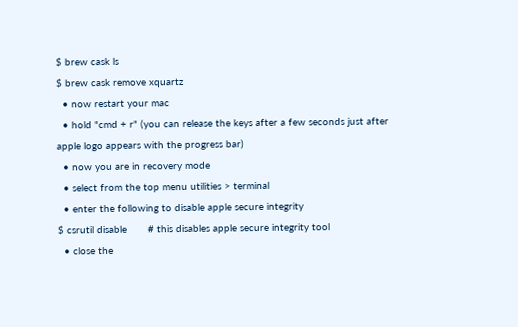$ brew cask ls
$ brew cask remove xquartz
  • now restart your mac
  • hold "cmd + r" (you can release the keys after a few seconds just after apple logo appears with the progress bar)
  • now you are in recovery mode
  • select from the top menu utilities > terminal
  • enter the following to disable apple secure integrity
$ csrutil disable       # this disables apple secure integrity tool
  • close the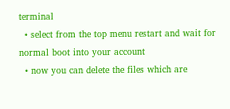terminal
  • select from the top menu restart and wait for normal boot into your account
  • now you can delete the files which are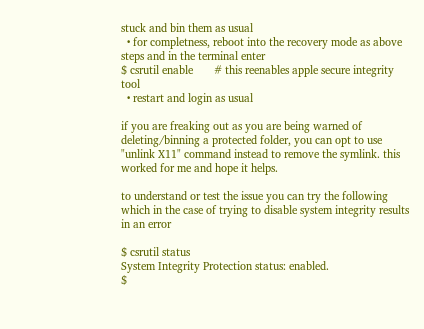stuck and bin them as usual
  • for completness, reboot into the recovery mode as above steps and in the terminal enter
$ csrutil enable       # this reenables apple secure integrity tool
  • restart and login as usual

if you are freaking out as you are being warned of deleting/binning a protected folder, you can opt to use "unlink X11" command instead to remove the symlink. this worked for me and hope it helps.

to understand or test the issue you can try the following which in the case of trying to disable system integrity results in an error

$ csrutil status
System Integrity Protection status: enabled.
$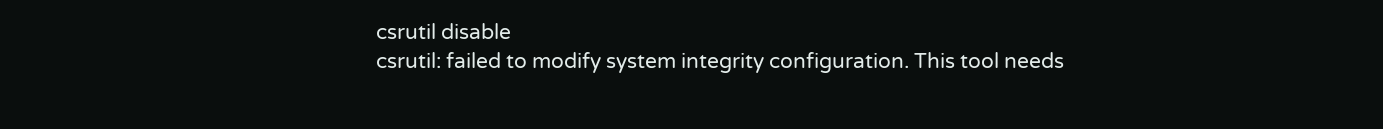csrutil disable
csrutil: failed to modify system integrity configuration. This tool needs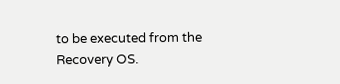to be executed from the Recovery OS.